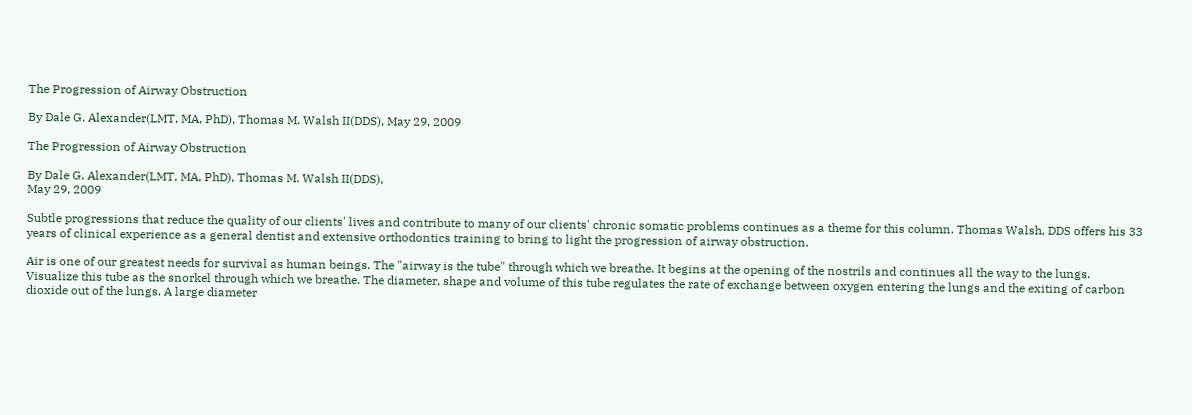The Progression of Airway Obstruction

By Dale G. Alexander(LMT, MA, PhD), Thomas M. Walsh II(DDS), May 29, 2009

The Progression of Airway Obstruction

By Dale G. Alexander(LMT, MA, PhD), Thomas M. Walsh II(DDS),
May 29, 2009

Subtle progressions that reduce the quality of our clients' lives and contribute to many of our clients' chronic somatic problems continues as a theme for this column. Thomas Walsh, DDS offers his 33 years of clinical experience as a general dentist and extensive orthodontics training to bring to light the progression of airway obstruction.

Air is one of our greatest needs for survival as human beings. The "airway is the tube" through which we breathe. It begins at the opening of the nostrils and continues all the way to the lungs. Visualize this tube as the snorkel through which we breathe. The diameter, shape and volume of this tube regulates the rate of exchange between oxygen entering the lungs and the exiting of carbon dioxide out of the lungs. A large diameter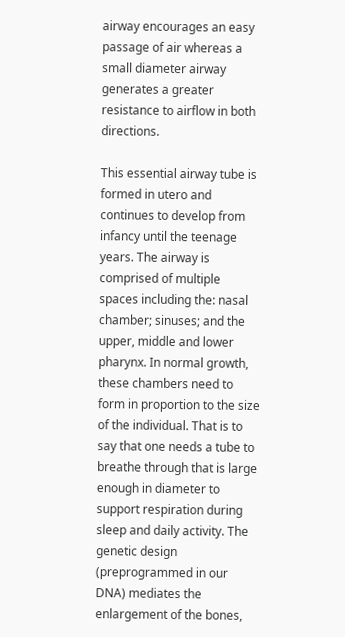airway encourages an easy passage of air whereas a small diameter airway generates a greater resistance to airflow in both directions.

This essential airway tube is formed in utero and continues to develop from infancy until the teenage years. The airway is comprised of multiple spaces including the: nasal chamber; sinuses; and the upper, middle and lower pharynx. In normal growth, these chambers need to form in proportion to the size of the individual. That is to say that one needs a tube to breathe through that is large enough in diameter to support respiration during sleep and daily activity. The genetic design (preprogrammed in our DNA) mediates the enlargement of the bones,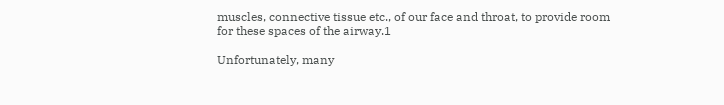muscles, connective tissue etc., of our face and throat, to provide room for these spaces of the airway.1

Unfortunately, many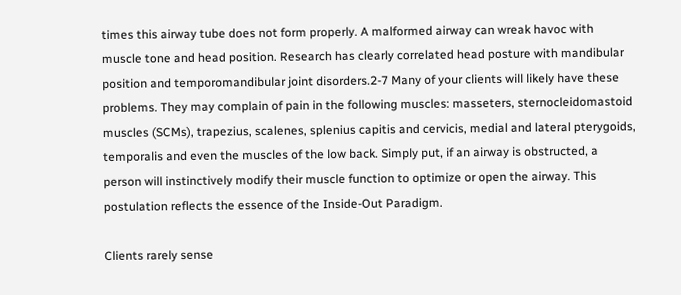times this airway tube does not form properly. A malformed airway can wreak havoc with muscle tone and head position. Research has clearly correlated head posture with mandibular position and temporomandibular joint disorders.2-7 Many of your clients will likely have these problems. They may complain of pain in the following muscles: masseters, sternocleidomastoid muscles (SCMs), trapezius, scalenes, splenius capitis and cervicis, medial and lateral pterygoids, temporalis and even the muscles of the low back. Simply put, if an airway is obstructed, a person will instinctively modify their muscle function to optimize or open the airway. This postulation reflects the essence of the Inside-Out Paradigm.

Clients rarely sense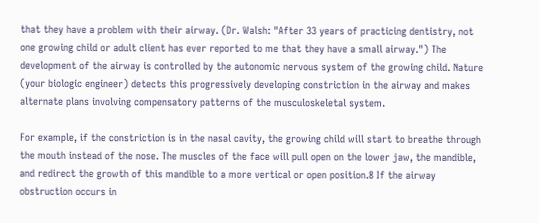that they have a problem with their airway. (Dr. Walsh: "After 33 years of practicing dentistry, not one growing child or adult client has ever reported to me that they have a small airway.") The development of the airway is controlled by the autonomic nervous system of the growing child. Nature (your biologic engineer) detects this progressively developing constriction in the airway and makes alternate plans involving compensatory patterns of the musculoskeletal system.

For example, if the constriction is in the nasal cavity, the growing child will start to breathe through the mouth instead of the nose. The muscles of the face will pull open on the lower jaw, the mandible, and redirect the growth of this mandible to a more vertical or open position.8 If the airway obstruction occurs in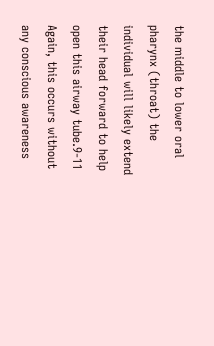the middle to lower oral pharynx (throat) the individual will likely extend their head forward to help open this airway tube.9-11 Again, this occurs without any conscious awareness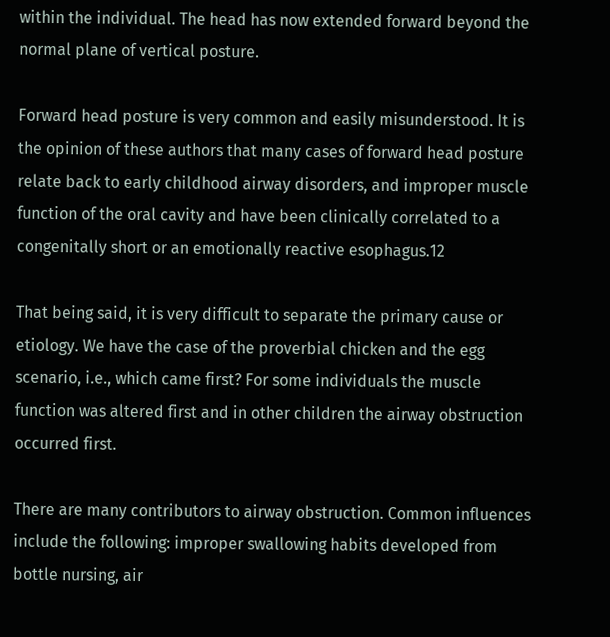within the individual. The head has now extended forward beyond the normal plane of vertical posture.

Forward head posture is very common and easily misunderstood. It is the opinion of these authors that many cases of forward head posture relate back to early childhood airway disorders, and improper muscle function of the oral cavity and have been clinically correlated to a congenitally short or an emotionally reactive esophagus.12

That being said, it is very difficult to separate the primary cause or etiology. We have the case of the proverbial chicken and the egg scenario, i.e., which came first? For some individuals the muscle function was altered first and in other children the airway obstruction occurred first.

There are many contributors to airway obstruction. Common influences include the following: improper swallowing habits developed from bottle nursing, air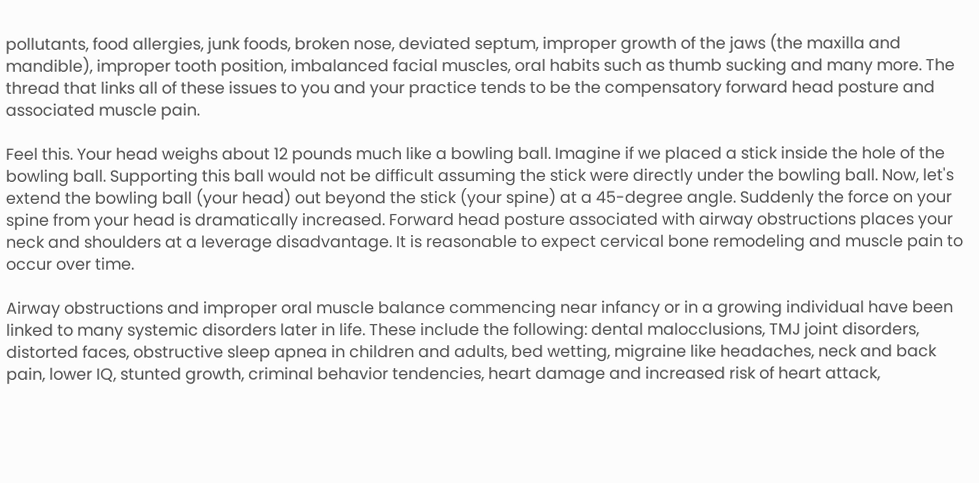pollutants, food allergies, junk foods, broken nose, deviated septum, improper growth of the jaws (the maxilla and mandible), improper tooth position, imbalanced facial muscles, oral habits such as thumb sucking and many more. The thread that links all of these issues to you and your practice tends to be the compensatory forward head posture and associated muscle pain.

Feel this. Your head weighs about 12 pounds much like a bowling ball. Imagine if we placed a stick inside the hole of the bowling ball. Supporting this ball would not be difficult assuming the stick were directly under the bowling ball. Now, let's extend the bowling ball (your head) out beyond the stick (your spine) at a 45-degree angle. Suddenly the force on your spine from your head is dramatically increased. Forward head posture associated with airway obstructions places your neck and shoulders at a leverage disadvantage. It is reasonable to expect cervical bone remodeling and muscle pain to occur over time.

Airway obstructions and improper oral muscle balance commencing near infancy or in a growing individual have been linked to many systemic disorders later in life. These include the following: dental malocclusions, TMJ joint disorders, distorted faces, obstructive sleep apnea in children and adults, bed wetting, migraine like headaches, neck and back pain, lower IQ, stunted growth, criminal behavior tendencies, heart damage and increased risk of heart attack,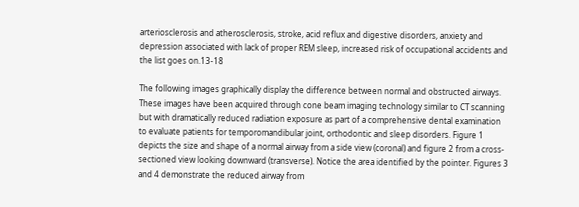arteriosclerosis and atherosclerosis, stroke, acid reflux and digestive disorders, anxiety and depression associated with lack of proper REM sleep, increased risk of occupational accidents and the list goes on.13-18

The following images graphically display the difference between normal and obstructed airways. These images have been acquired through cone beam imaging technology similar to CT scanning but with dramatically reduced radiation exposure as part of a comprehensive dental examination to evaluate patients for temporomandibular joint, orthodontic and sleep disorders. Figure 1 depicts the size and shape of a normal airway from a side view (coronal) and figure 2 from a cross-sectioned view looking downward (transverse). Notice the area identified by the pointer. Figures 3 and 4 demonstrate the reduced airway from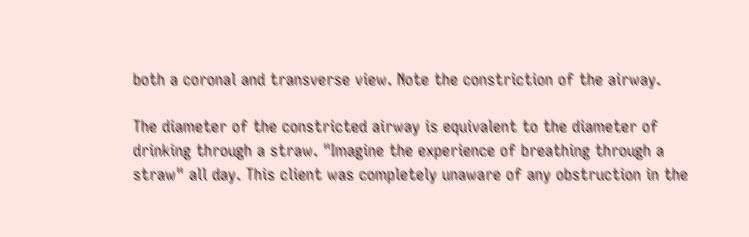both a coronal and transverse view. Note the constriction of the airway.

The diameter of the constricted airway is equivalent to the diameter of drinking through a straw. "Imagine the experience of breathing through a straw" all day. This client was completely unaware of any obstruction in the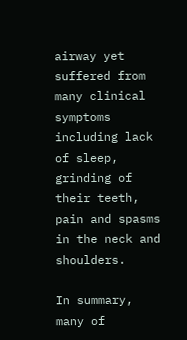airway yet suffered from many clinical symptoms including lack of sleep, grinding of their teeth, pain and spasms in the neck and shoulders.

In summary, many of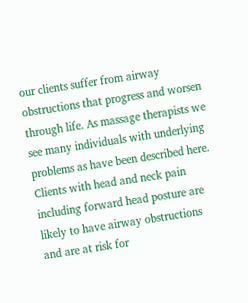our clients suffer from airway obstructions that progress and worsen through life. As massage therapists we see many individuals with underlying problems as have been described here. Clients with head and neck pain including forward head posture are likely to have airway obstructions and are at risk for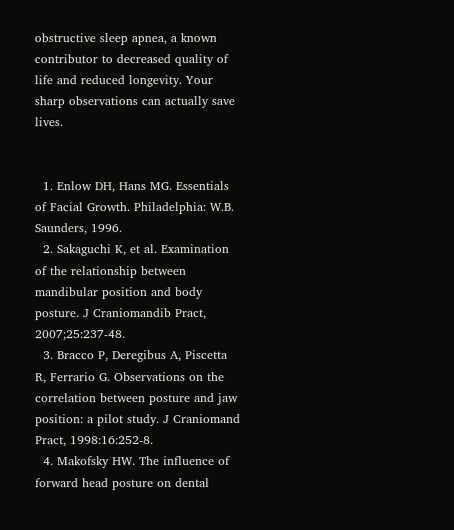obstructive sleep apnea, a known contributor to decreased quality of life and reduced longevity. Your sharp observations can actually save lives.


  1. Enlow DH, Hans MG. Essentials of Facial Growth. Philadelphia: W.B. Saunders, 1996.
  2. Sakaguchi K, et al. Examination of the relationship between mandibular position and body posture. J Craniomandib Pract, 2007;25:237-48.
  3. Bracco P, Deregibus A, Piscetta R, Ferrario G. Observations on the correlation between posture and jaw position: a pilot study. J Craniomand Pract, 1998:16:252-8.
  4. Makofsky HW. The influence of forward head posture on dental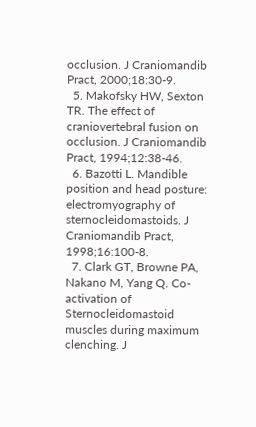occlusion. J Craniomandib Pract, 2000;18:30-9.
  5. Makofsky HW, Sexton TR. The effect of craniovertebral fusion on occlusion. J Craniomandib Pract, 1994;12:38-46.
  6. Bazotti L. Mandible position and head posture: electromyography of sternocleidomastoids. J Craniomandib Pract, 1998;16:100-8.
  7. Clark GT, Browne PA, Nakano M, Yang Q. Co-activation of Sternocleidomastoid muscles during maximum clenching. J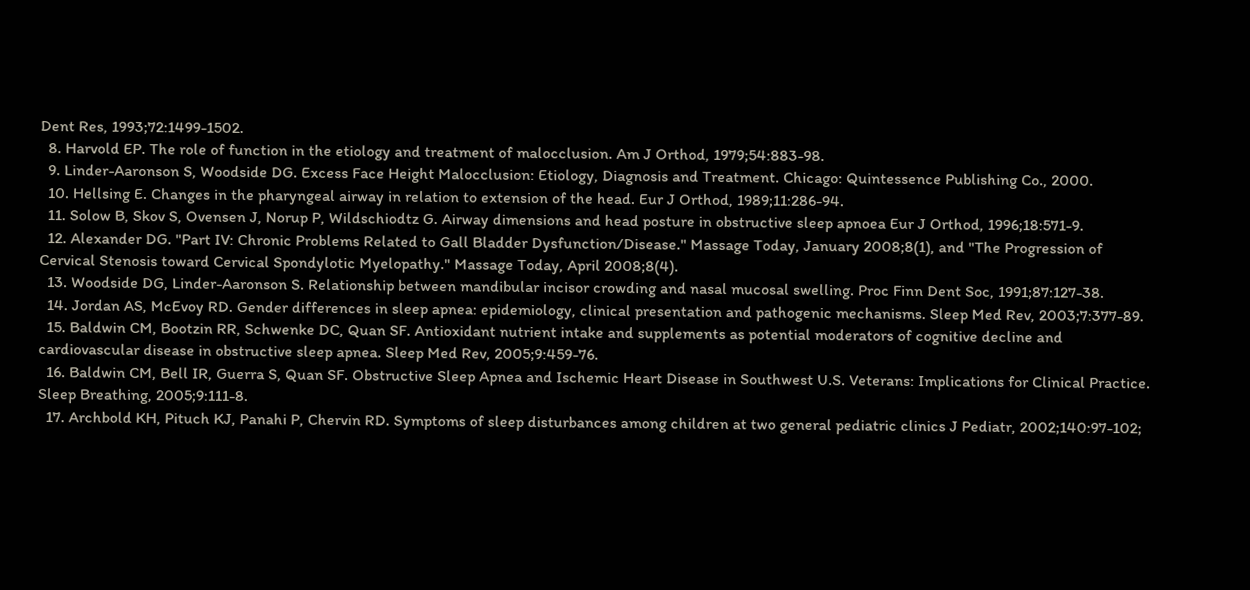Dent Res, 1993;72:1499-1502.
  8. Harvold EP. The role of function in the etiology and treatment of malocclusion. Am J Orthod, 1979;54:883-98.
  9. Linder-Aaronson S, Woodside DG. Excess Face Height Malocclusion: Etiology, Diagnosis and Treatment. Chicago: Quintessence Publishing Co., 2000.
  10. Hellsing E. Changes in the pharyngeal airway in relation to extension of the head. Eur J Orthod, 1989;11:286-94.
  11. Solow B, Skov S, Ovensen J, Norup P, Wildschiodtz G. Airway dimensions and head posture in obstructive sleep apnoea Eur J Orthod, 1996;18:571-9.
  12. Alexander DG. "Part IV: Chronic Problems Related to Gall Bladder Dysfunction/Disease." Massage Today, January 2008;8(1), and "The Progression of Cervical Stenosis toward Cervical Spondylotic Myelopathy." Massage Today, April 2008;8(4).
  13. Woodside DG, Linder-Aaronson S. Relationship between mandibular incisor crowding and nasal mucosal swelling. Proc Finn Dent Soc, 1991;87:127-38.
  14. Jordan AS, McEvoy RD. Gender differences in sleep apnea: epidemiology, clinical presentation and pathogenic mechanisms. Sleep Med Rev, 2003;7:377-89.
  15. Baldwin CM, Bootzin RR, Schwenke DC, Quan SF. Antioxidant nutrient intake and supplements as potential moderators of cognitive decline and cardiovascular disease in obstructive sleep apnea. Sleep Med Rev, 2005;9:459-76.
  16. Baldwin CM, Bell IR, Guerra S, Quan SF. Obstructive Sleep Apnea and Ischemic Heart Disease in Southwest U.S. Veterans: Implications for Clinical Practice. Sleep Breathing, 2005;9:111-8.
  17. Archbold KH, Pituch KJ, Panahi P, Chervin RD. Symptoms of sleep disturbances among children at two general pediatric clinics J Pediatr, 2002;140:97-102;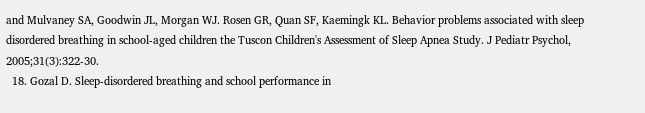and Mulvaney SA, Goodwin JL, Morgan WJ. Rosen GR, Quan SF, Kaemingk KL. Behavior problems associated with sleep disordered breathing in school-aged children the Tuscon Children's Assessment of Sleep Apnea Study. J Pediatr Psychol, 2005;31(3):322-30.
  18. Gozal D. Sleep-disordered breathing and school performance in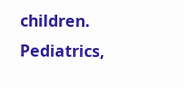children. Pediatrics,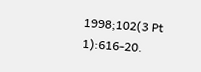1998;102(3 Pt 1):616-20.